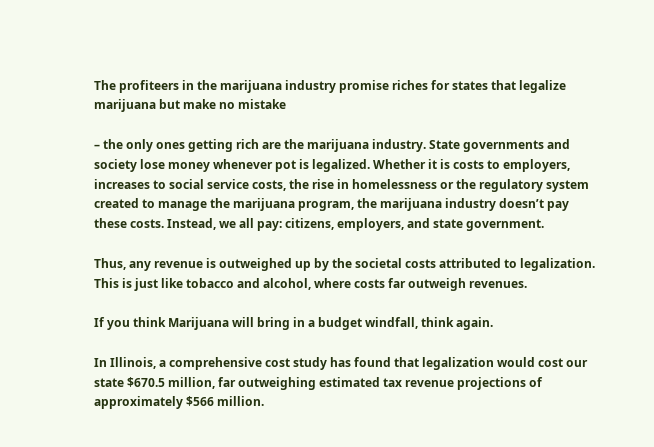The profiteers in the marijuana industry promise riches for states that legalize marijuana but make no mistake

– the only ones getting rich are the marijuana industry. State governments and society lose money whenever pot is legalized. Whether it is costs to employers, increases to social service costs, the rise in homelessness or the regulatory system created to manage the marijuana program, the marijuana industry doesn’t pay these costs. Instead, we all pay: citizens, employers, and state government.

Thus, any revenue is outweighed up by the societal costs attributed to legalization. This is just like tobacco and alcohol, where costs far outweigh revenues.

If you think Marijuana will bring in a budget windfall, think again.

In Illinois, a comprehensive cost study has found that legalization would cost our state $670.5 million, far outweighing estimated tax revenue projections of approximately $566 million.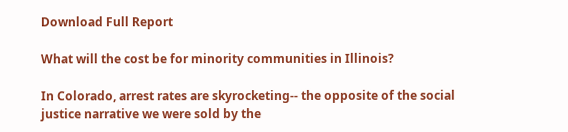Download Full Report

What will the cost be for minority communities in Illinois?

In Colorado, arrest rates are skyrocketing-- the opposite of the social justice narrative we were sold by the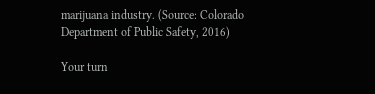marijuana industry. (Source: Colorado Department of Public Safety, 2016)

Your turn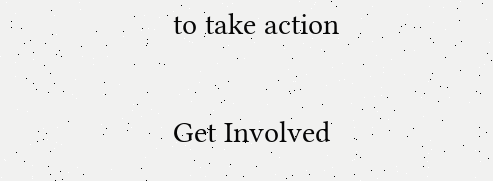to take action

Get Involved